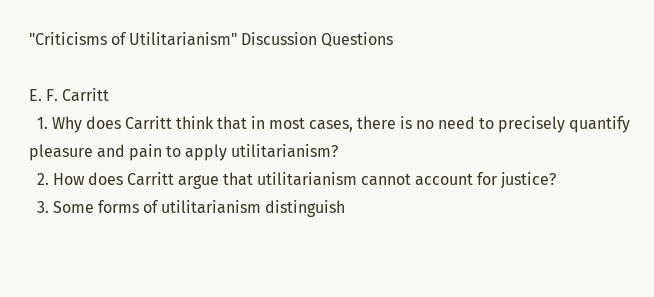"Criticisms of Utilitarianism" Discussion Questions

E. F. Carritt
  1. Why does Carritt think that in most cases, there is no need to precisely quantify pleasure and pain to apply utilitarianism?
  2. How does Carritt argue that utilitarianism cannot account for justice?
  3. Some forms of utilitarianism distinguish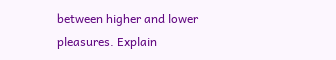between higher and lower pleasures. Explain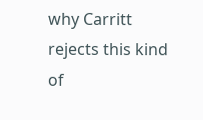why Carritt rejects this kind of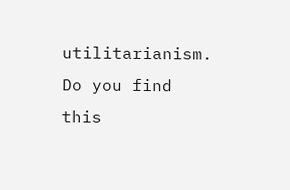utilitarianism. Do you find this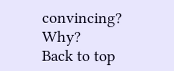convincing? Why?
Back to top